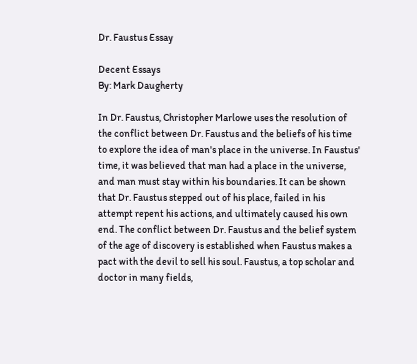Dr. Faustus Essay

Decent Essays
By: Mark Daugherty

In Dr. Faustus, Christopher Marlowe uses the resolution of the conflict between Dr. Faustus and the beliefs of his time to explore the idea of man's place in the universe. In Faustus' time, it was believed that man had a place in the universe, and man must stay within his boundaries. It can be shown that Dr. Faustus stepped out of his place, failed in his attempt repent his actions, and ultimately caused his own end. The conflict between Dr. Faustus and the belief system of the age of discovery is established when Faustus makes a pact with the devil to sell his soul. Faustus, a top scholar and doctor in many fields,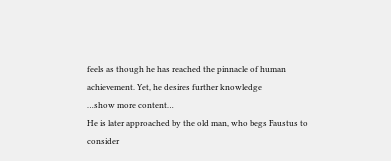feels as though he has reached the pinnacle of human achievement. Yet, he desires further knowledge
…show more content…
He is later approached by the old man, who begs Faustus to consider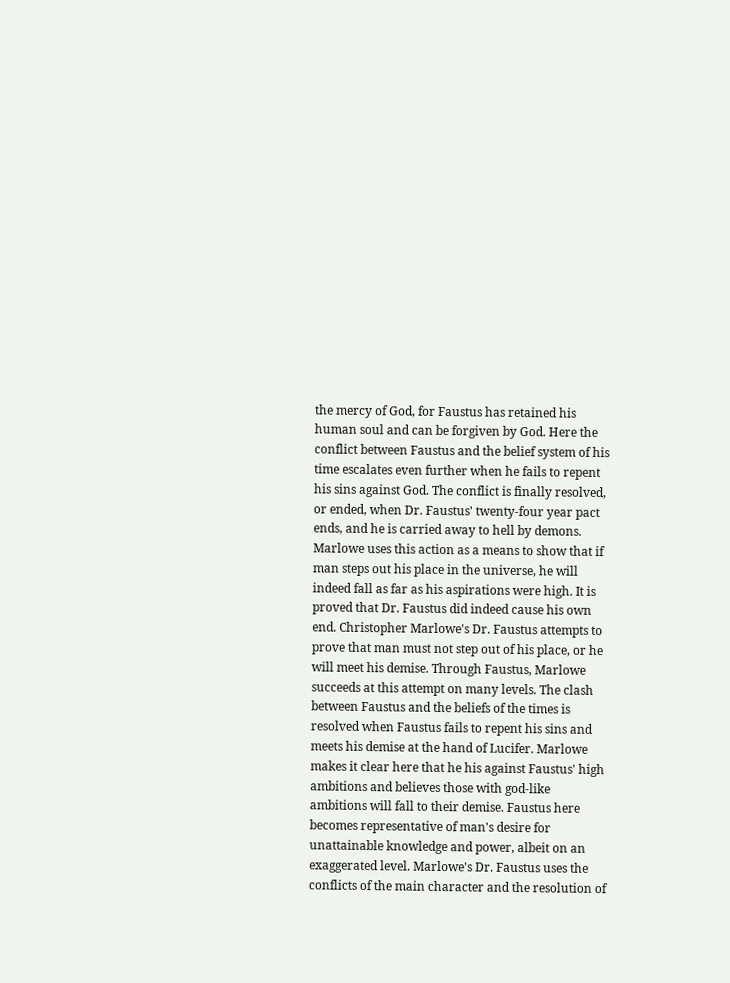the mercy of God, for Faustus has retained his human soul and can be forgiven by God. Here the conflict between Faustus and the belief system of his time escalates even further when he fails to repent his sins against God. The conflict is finally resolved, or ended, when Dr. Faustus' twenty-four year pact ends, and he is carried away to hell by demons. Marlowe uses this action as a means to show that if man steps out his place in the universe, he will indeed fall as far as his aspirations were high. It is proved that Dr. Faustus did indeed cause his own end. Christopher Marlowe's Dr. Faustus attempts to prove that man must not step out of his place, or he will meet his demise. Through Faustus, Marlowe succeeds at this attempt on many levels. The clash between Faustus and the beliefs of the times is resolved when Faustus fails to repent his sins and meets his demise at the hand of Lucifer. Marlowe makes it clear here that he his against Faustus' high ambitions and believes those with god-like ambitions will fall to their demise. Faustus here becomes representative of man's desire for unattainable knowledge and power, albeit on an exaggerated level. Marlowe's Dr. Faustus uses the conflicts of the main character and the resolution of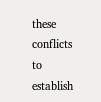these conflicts to establish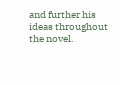and further his ideas throughout the novel.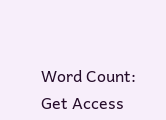Word Count:
Get Access